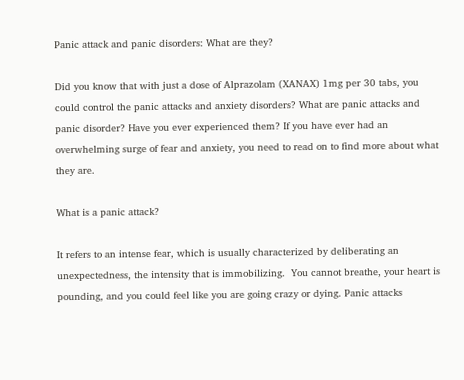Panic attack and panic disorders: What are they?

Did you know that with just a dose of Alprazolam (XANAX) 1mg per 30 tabs, you could control the panic attacks and anxiety disorders? What are panic attacks and panic disorder? Have you ever experienced them? If you have ever had an overwhelming surge of fear and anxiety, you need to read on to find more about what they are.

What is a panic attack?

It refers to an intense fear, which is usually characterized by deliberating an unexpectedness, the intensity that is immobilizing.  You cannot breathe, your heart is pounding, and you could feel like you are going crazy or dying. Panic attacks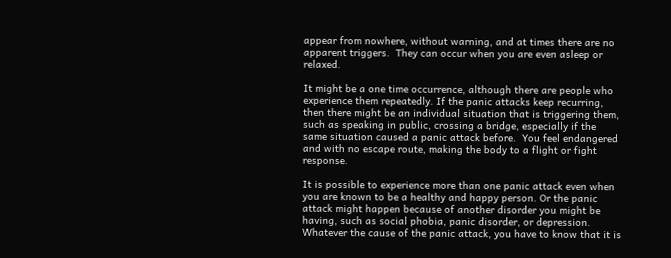appear from nowhere, without warning, and at times there are no apparent triggers.  They can occur when you are even asleep or relaxed.

It might be a one time occurrence, although there are people who experience them repeatedly. If the panic attacks keep recurring, then there might be an individual situation that is triggering them, such as speaking in public, crossing a bridge, especially if the same situation caused a panic attack before.  You feel endangered and with no escape route, making the body to a flight or fight response.

It is possible to experience more than one panic attack even when you are known to be a healthy and happy person. Or the panic attack might happen because of another disorder you might be having, such as social phobia, panic disorder, or depression. Whatever the cause of the panic attack, you have to know that it is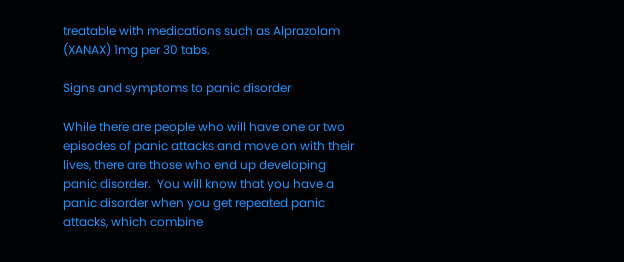treatable with medications such as Alprazolam (XANAX) 1mg per 30 tabs.

Signs and symptoms to panic disorder

While there are people who will have one or two episodes of panic attacks and move on with their lives, there are those who end up developing panic disorder.  You will know that you have a panic disorder when you get repeated panic attacks, which combine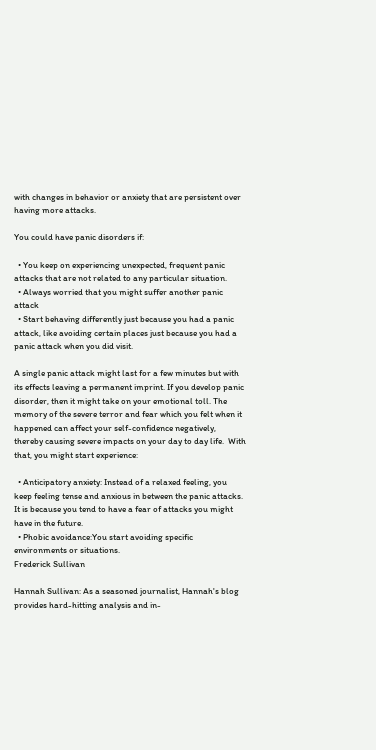with changes in behavior or anxiety that are persistent over having more attacks.

You could have panic disorders if:

  • You keep on experiencing unexpected, frequent panic attacks that are not related to any particular situation.
  • Always worried that you might suffer another panic attack
  • Start behaving differently just because you had a panic attack, like avoiding certain places just because you had a panic attack when you did visit.

A single panic attack might last for a few minutes but with its effects leaving a permanent imprint. If you develop panic disorder, then it might take on your emotional toll. The memory of the severe terror and fear which you felt when it happened can affect your self-confidence negatively, thereby causing severe impacts on your day to day life.  With that, you might start experience:

  • Anticipatory anxiety: Instead of a relaxed feeling, you keep feeling tense and anxious in between the panic attacks. It is because you tend to have a fear of attacks you might have in the future.
  • Phobic avoidance:You start avoiding specific environments or situations.
Frederick Sullivan

Hannah Sullivan: As a seasoned journalist, Hannah's blog provides hard-hitting analysis and in-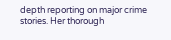depth reporting on major crime stories. Her thorough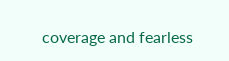coverage and fearless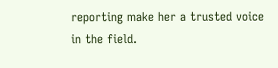reporting make her a trusted voice in the field.